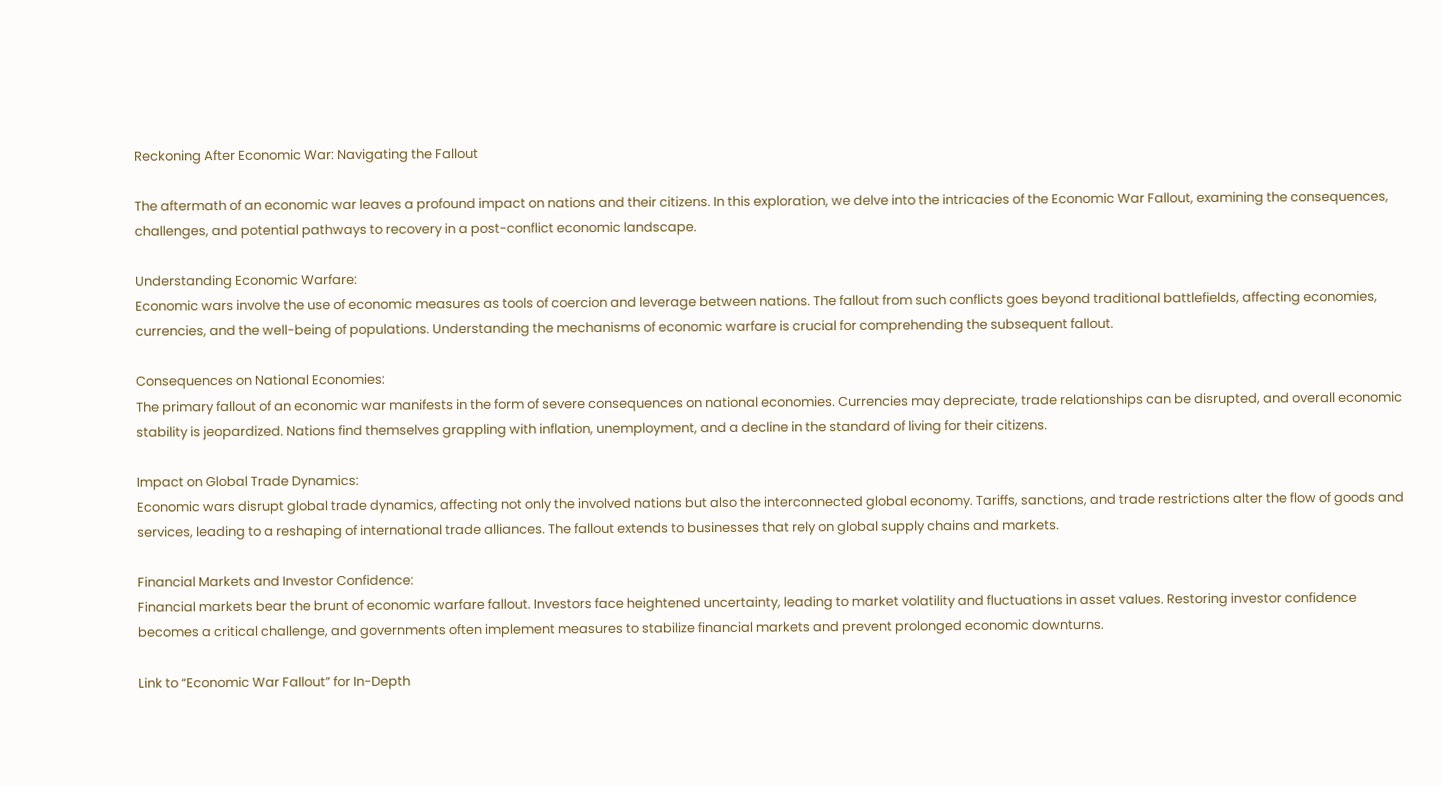Reckoning After Economic War: Navigating the Fallout

The aftermath of an economic war leaves a profound impact on nations and their citizens. In this exploration, we delve into the intricacies of the Economic War Fallout, examining the consequences, challenges, and potential pathways to recovery in a post-conflict economic landscape.

Understanding Economic Warfare:
Economic wars involve the use of economic measures as tools of coercion and leverage between nations. The fallout from such conflicts goes beyond traditional battlefields, affecting economies, currencies, and the well-being of populations. Understanding the mechanisms of economic warfare is crucial for comprehending the subsequent fallout.

Consequences on National Economies:
The primary fallout of an economic war manifests in the form of severe consequences on national economies. Currencies may depreciate, trade relationships can be disrupted, and overall economic stability is jeopardized. Nations find themselves grappling with inflation, unemployment, and a decline in the standard of living for their citizens.

Impact on Global Trade Dynamics:
Economic wars disrupt global trade dynamics, affecting not only the involved nations but also the interconnected global economy. Tariffs, sanctions, and trade restrictions alter the flow of goods and services, leading to a reshaping of international trade alliances. The fallout extends to businesses that rely on global supply chains and markets.

Financial Markets and Investor Confidence:
Financial markets bear the brunt of economic warfare fallout. Investors face heightened uncertainty, leading to market volatility and fluctuations in asset values. Restoring investor confidence becomes a critical challenge, and governments often implement measures to stabilize financial markets and prevent prolonged economic downturns.

Link to “Economic War Fallout” for In-Depth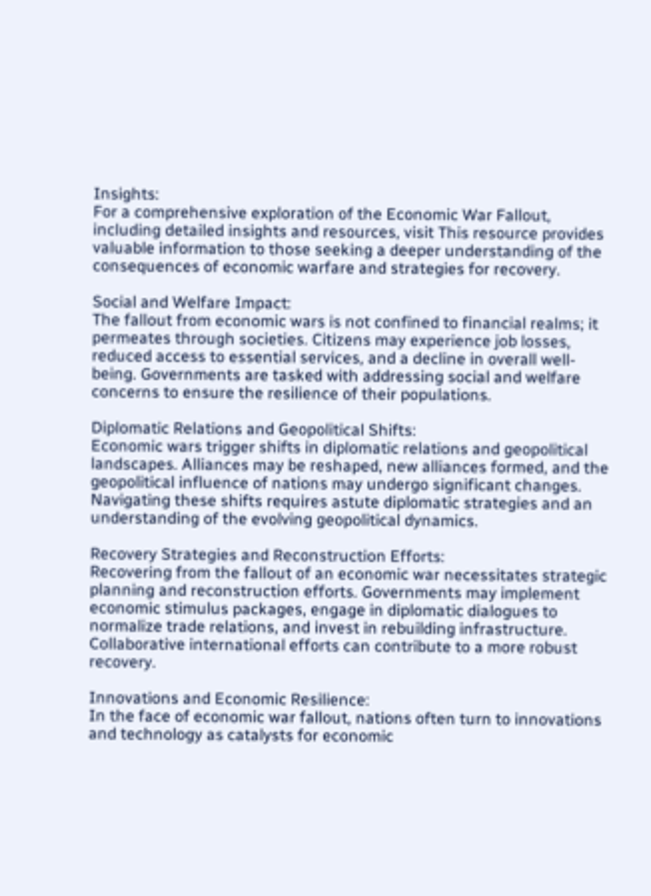Insights:
For a comprehensive exploration of the Economic War Fallout, including detailed insights and resources, visit This resource provides valuable information to those seeking a deeper understanding of the consequences of economic warfare and strategies for recovery.

Social and Welfare Impact:
The fallout from economic wars is not confined to financial realms; it permeates through societies. Citizens may experience job losses, reduced access to essential services, and a decline in overall well-being. Governments are tasked with addressing social and welfare concerns to ensure the resilience of their populations.

Diplomatic Relations and Geopolitical Shifts:
Economic wars trigger shifts in diplomatic relations and geopolitical landscapes. Alliances may be reshaped, new alliances formed, and the geopolitical influence of nations may undergo significant changes. Navigating these shifts requires astute diplomatic strategies and an understanding of the evolving geopolitical dynamics.

Recovery Strategies and Reconstruction Efforts:
Recovering from the fallout of an economic war necessitates strategic planning and reconstruction efforts. Governments may implement economic stimulus packages, engage in diplomatic dialogues to normalize trade relations, and invest in rebuilding infrastructure. Collaborative international efforts can contribute to a more robust recovery.

Innovations and Economic Resilience:
In the face of economic war fallout, nations often turn to innovations and technology as catalysts for economic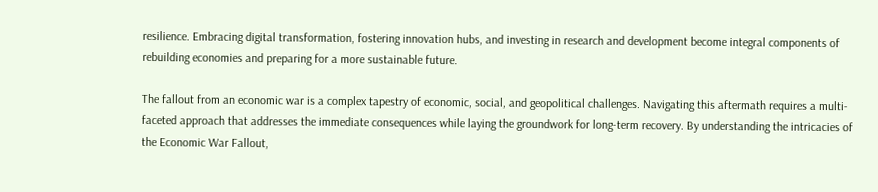resilience. Embracing digital transformation, fostering innovation hubs, and investing in research and development become integral components of rebuilding economies and preparing for a more sustainable future.

The fallout from an economic war is a complex tapestry of economic, social, and geopolitical challenges. Navigating this aftermath requires a multi-faceted approach that addresses the immediate consequences while laying the groundwork for long-term recovery. By understanding the intricacies of the Economic War Fallout,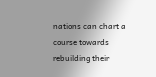nations can chart a course towards rebuilding their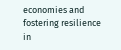economies and fostering resilience in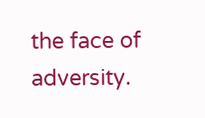the face of adversity.